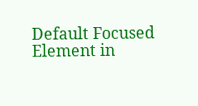Default Focused Element in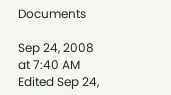Documents

Sep 24, 2008 at 7:40 AM
Edited Sep 24,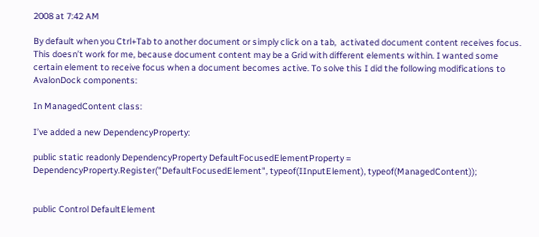2008 at 7:42 AM

By default when you Ctrl+Tab to another document or simply click on a tab,  activated document content receives focus. This doesn’t work for me, because document content may be a Grid with different elements within. I wanted some certain element to receive focus when a document becomes active. To solve this I did the following modifications to AvalonDock components:

In ManagedContent class:

I’ve added a new DependencyProperty:

public static readonly DependencyProperty DefaultFocusedElementProperty = DependencyProperty.Register("DefaultFocusedElement", typeof(IInputElement), typeof(ManagedContent));


public Control DefaultElement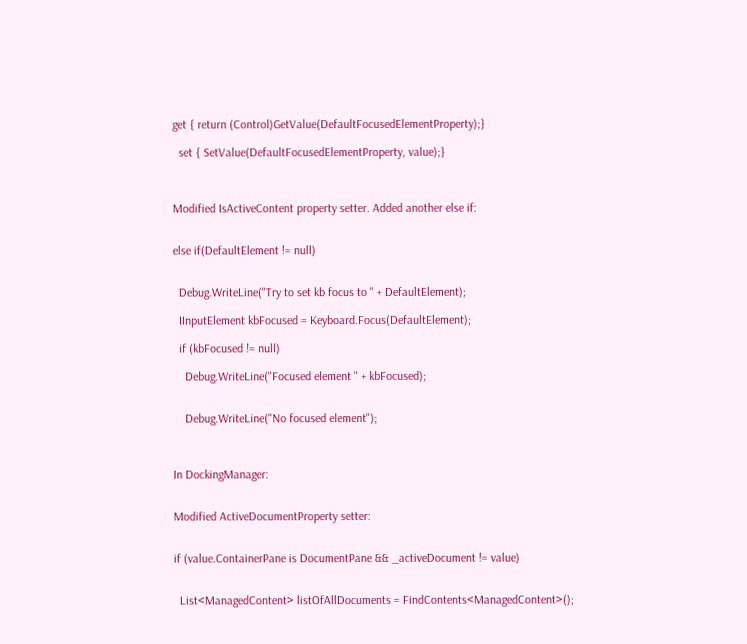get { return (Control)GetValue(DefaultFocusedElementProperty);}

  set { SetValue(DefaultFocusedElementProperty, value);}



Modified IsActiveContent property setter. Added another else if:


else if(DefaultElement != null)


  Debug.WriteLine("Try to set kb focus to " + DefaultElement);

  IInputElement kbFocused = Keyboard.Focus(DefaultElement);

  if (kbFocused != null)

    Debug.WriteLine("Focused element " + kbFocused);


    Debug.WriteLine("No focused element");



In DockingManager:


Modified ActiveDocumentProperty setter:


if (value.ContainerPane is DocumentPane && _activeDocument != value)


  List<ManagedContent> listOfAllDocuments = FindContents<ManagedContent>();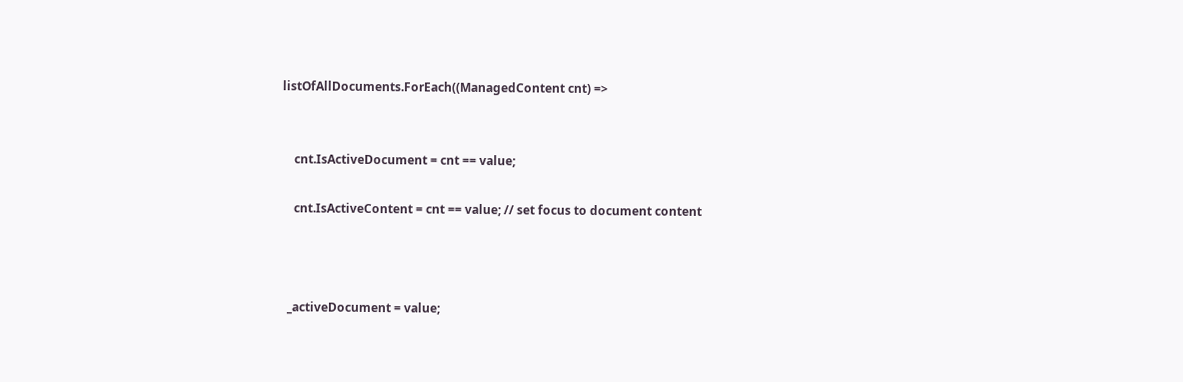listOfAllDocuments.ForEach((ManagedContent cnt) =>


    cnt.IsActiveDocument = cnt == value;

    cnt.IsActiveContent = cnt == value; // set focus to document content



  _activeDocument = value;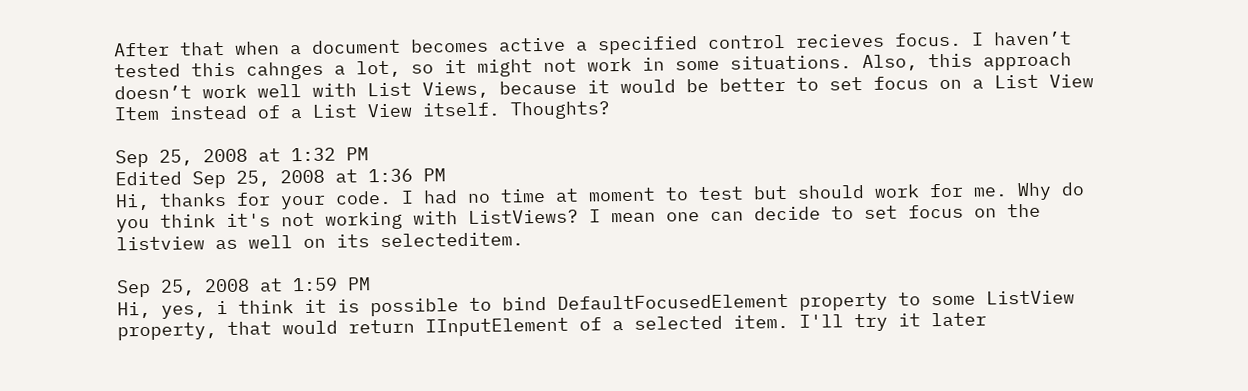After that when a document becomes active a specified control recieves focus. I haven’t tested this cahnges a lot, so it might not work in some situations. Also, this approach doesn’t work well with List Views, because it would be better to set focus on a List View Item instead of a List View itself. Thoughts?

Sep 25, 2008 at 1:32 PM
Edited Sep 25, 2008 at 1:36 PM
Hi, thanks for your code. I had no time at moment to test but should work for me. Why do you think it's not working with ListViews? I mean one can decide to set focus on the listview as well on its selecteditem.

Sep 25, 2008 at 1:59 PM
Hi, yes, i think it is possible to bind DefaultFocusedElement property to some ListView property, that would return IInputElement of a selected item. I'll try it later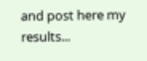and post here my results...